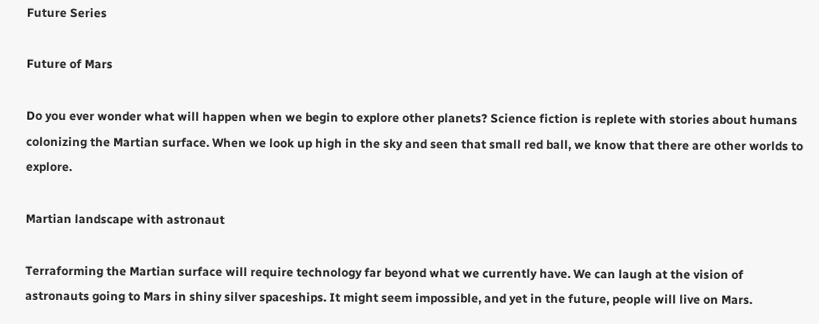Future Series

Future of Mars

Do you ever wonder what will happen when we begin to explore other planets? Science fiction is replete with stories about humans colonizing the Martian surface. When we look up high in the sky and seen that small red ball, we know that there are other worlds to explore.

Martian landscape with astronaut

Terraforming the Martian surface will require technology far beyond what we currently have. We can laugh at the vision of astronauts going to Mars in shiny silver spaceships. It might seem impossible, and yet in the future, people will live on Mars.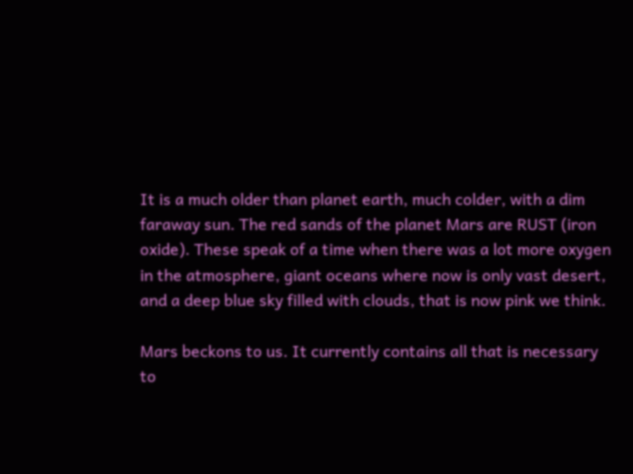It is a much older than planet earth, much colder, with a dim faraway sun. The red sands of the planet Mars are RUST (iron oxide). These speak of a time when there was a lot more oxygen in the atmosphere, giant oceans where now is only vast desert, and a deep blue sky filled with clouds, that is now pink we think.

Mars beckons to us. It currently contains all that is necessary to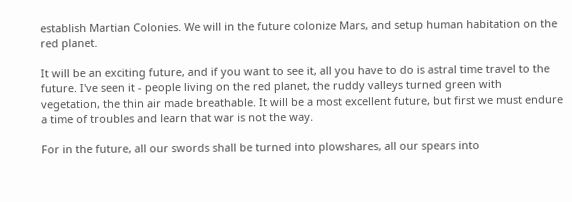establish Martian Colonies. We will in the future colonize Mars, and setup human habitation on the red planet.

It will be an exciting future, and if you want to see it, all you have to do is astral time travel to the future. I've seen it - people living on the red planet, the ruddy valleys turned green with vegetation, the thin air made breathable. It will be a most excellent future, but first we must endure a time of troubles and learn that war is not the way.

For in the future, all our swords shall be turned into plowshares, all our spears into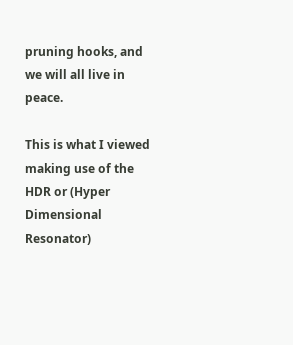pruning hooks, and we will all live in peace.

This is what I viewed making use of the HDR or (Hyper Dimensional Resonator)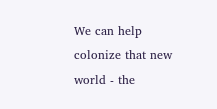We can help colonize that new world - the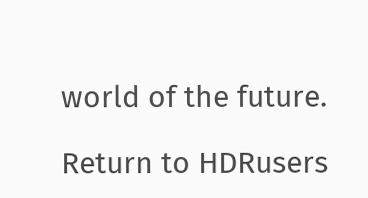world of the future.

Return to HDRusers